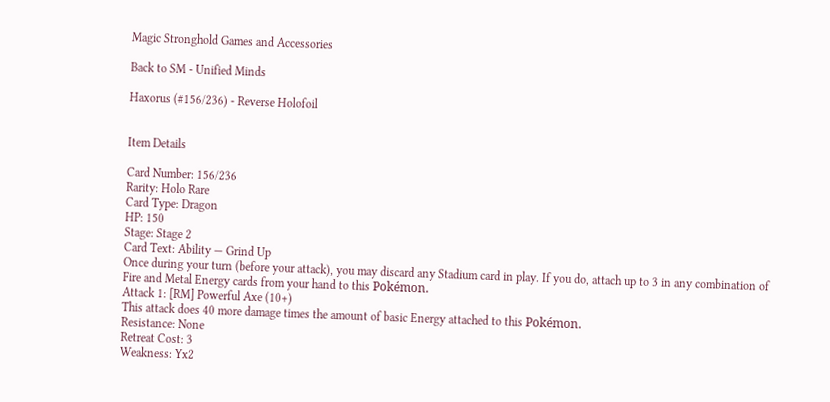Magic Stronghold Games and Accessories

Back to SM - Unified Minds

Haxorus (#156/236) - Reverse Holofoil


Item Details

Card Number: 156/236
Rarity: Holo Rare
Card Type: Dragon
HP: 150
Stage: Stage 2
Card Text: Ability — Grind Up
Once during your turn (before your attack), you may discard any Stadium card in play. If you do, attach up to 3 in any combination of Fire and Metal Energy cards from your hand to this Pokémon.
Attack 1: [RM] Powerful Axe (10+)
This attack does 40 more damage times the amount of basic Energy attached to this Pokémon.
Resistance: None
Retreat Cost: 3
Weakness: Yx2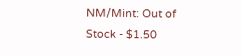NM/Mint: Out of Stock - $1.50